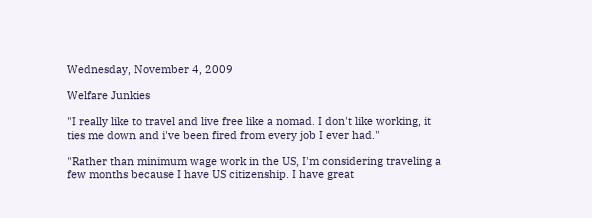Wednesday, November 4, 2009

Welfare Junkies

"I really like to travel and live free like a nomad. I don't like working, it ties me down and i've been fired from every job I ever had."

"Rather than minimum wage work in the US, I'm considering traveling a few months because I have US citizenship. I have great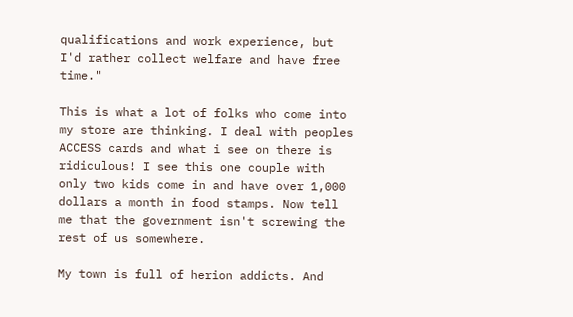qualifications and work experience, but I'd rather collect welfare and have free time."

This is what a lot of folks who come into my store are thinking. I deal with peoples ACCESS cards and what i see on there is ridiculous! I see this one couple with only two kids come in and have over 1,000 dollars a month in food stamps. Now tell me that the government isn't screwing the rest of us somewhere.

My town is full of herion addicts. And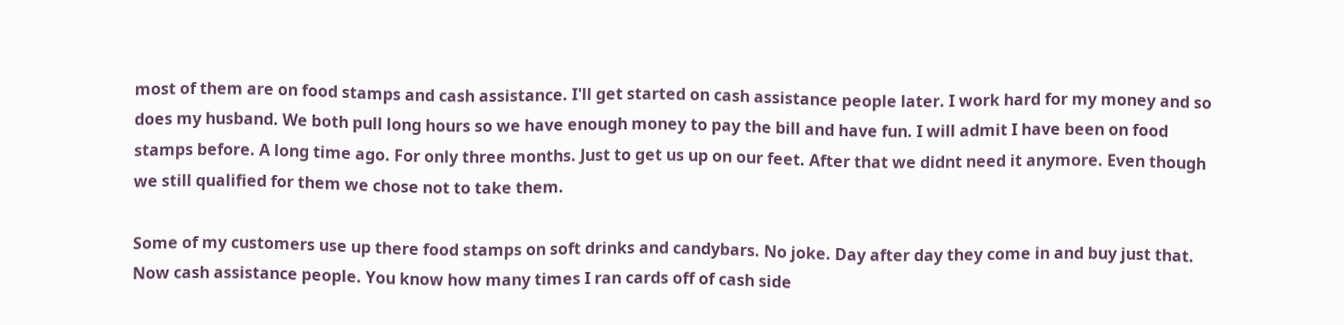most of them are on food stamps and cash assistance. I'll get started on cash assistance people later. I work hard for my money and so does my husband. We both pull long hours so we have enough money to pay the bill and have fun. I will admit I have been on food stamps before. A long time ago. For only three months. Just to get us up on our feet. After that we didnt need it anymore. Even though we still qualified for them we chose not to take them.

Some of my customers use up there food stamps on soft drinks and candybars. No joke. Day after day they come in and buy just that. Now cash assistance people. You know how many times I ran cards off of cash side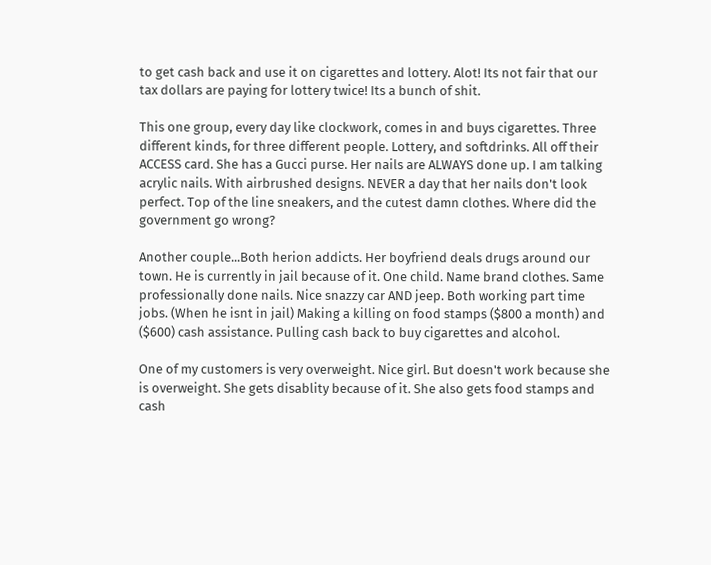to get cash back and use it on cigarettes and lottery. Alot! Its not fair that our tax dollars are paying for lottery twice! Its a bunch of shit.

This one group, every day like clockwork, comes in and buys cigarettes. Three different kinds, for three different people. Lottery, and softdrinks. All off their ACCESS card. She has a Gucci purse. Her nails are ALWAYS done up. I am talking acrylic nails. With airbrushed designs. NEVER a day that her nails don't look perfect. Top of the line sneakers, and the cutest damn clothes. Where did the government go wrong?

Another couple...Both herion addicts. Her boyfriend deals drugs around our town. He is currently in jail because of it. One child. Name brand clothes. Same professionally done nails. Nice snazzy car AND jeep. Both working part time jobs. (When he isnt in jail) Making a killing on food stamps ($800 a month) and ($600) cash assistance. Pulling cash back to buy cigarettes and alcohol.

One of my customers is very overweight. Nice girl. But doesn't work because she is overweight. She gets disablity because of it. She also gets food stamps and cash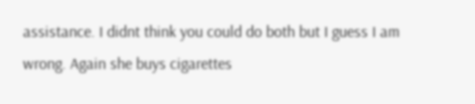assistance. I didnt think you could do both but I guess I am wrong. Again she buys cigarettes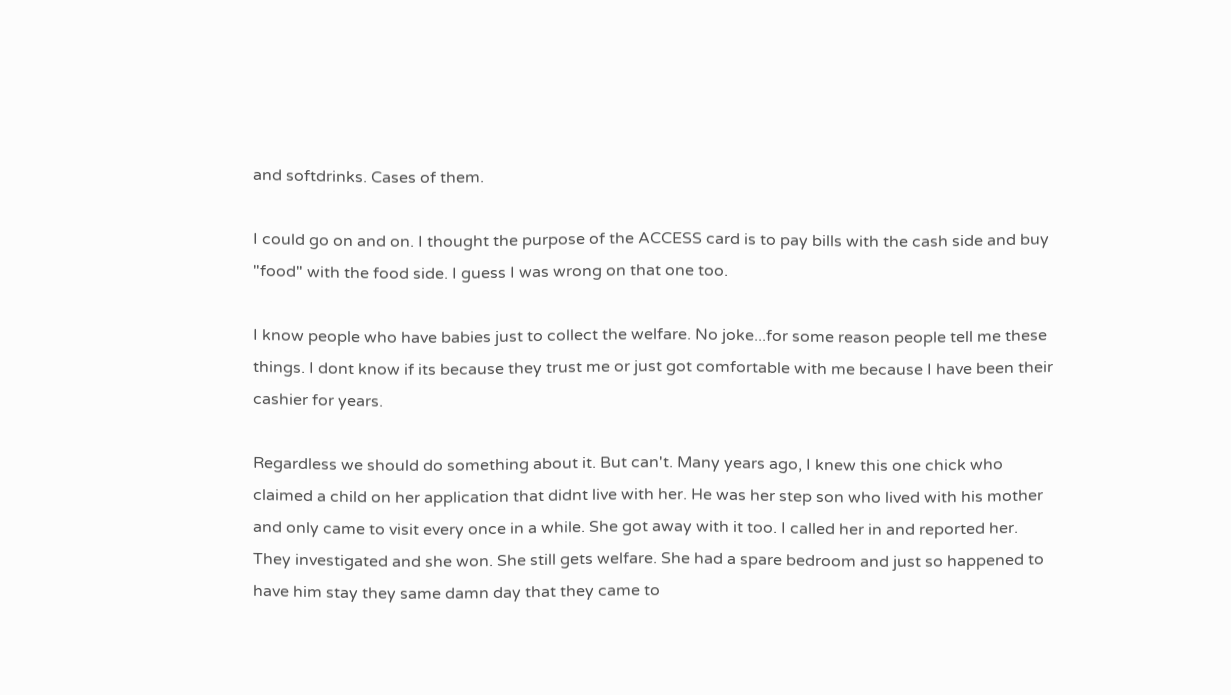and softdrinks. Cases of them.

I could go on and on. I thought the purpose of the ACCESS card is to pay bills with the cash side and buy "food" with the food side. I guess I was wrong on that one too.

I know people who have babies just to collect the welfare. No joke...for some reason people tell me these things. I dont know if its because they trust me or just got comfortable with me because I have been their cashier for years.

Regardless we should do something about it. But can't. Many years ago, I knew this one chick who claimed a child on her application that didnt live with her. He was her step son who lived with his mother and only came to visit every once in a while. She got away with it too. I called her in and reported her. They investigated and she won. She still gets welfare. She had a spare bedroom and just so happened to have him stay they same damn day that they came to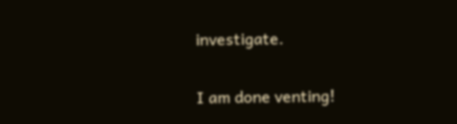investigate.


I am done venting!